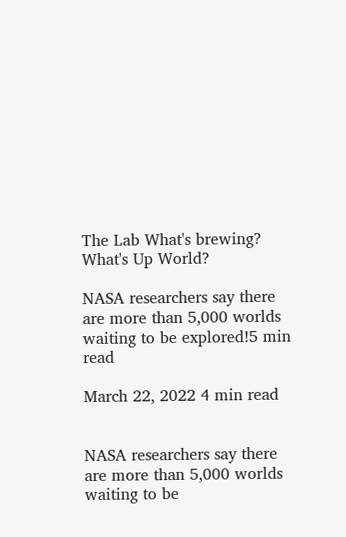The Lab What's brewing? What's Up World?

NASA researchers say there are more than 5,000 worlds waiting to be explored!5 min read

March 22, 2022 4 min read


NASA researchers say there are more than 5,000 worlds waiting to be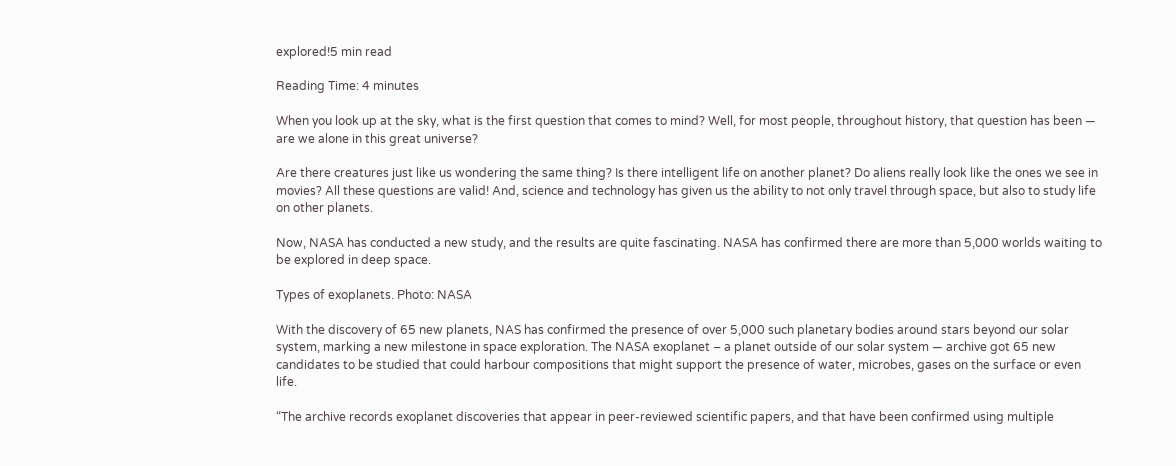explored!5 min read

Reading Time: 4 minutes

When you look up at the sky, what is the first question that comes to mind? Well, for most people, throughout history, that question has been — are we alone in this great universe?

Are there creatures just like us wondering the same thing? Is there intelligent life on another planet? Do aliens really look like the ones we see in movies? All these questions are valid! And, science and technology has given us the ability to not only travel through space, but also to study life on other planets.

Now, NASA has conducted a new study, and the results are quite fascinating. NASA has confirmed there are more than 5,000 worlds waiting to be explored in deep space.

Types of exoplanets. Photo: NASA

With the discovery of 65 new planets, NAS has confirmed the presence of over 5,000 such planetary bodies around stars beyond our solar system, marking a new milestone in space exploration. The NASA exoplanet – a planet outside of our solar system — archive got 65 new candidates to be studied that could harbour compositions that might support the presence of water, microbes, gases on the surface or even life.

“The archive records exoplanet discoveries that appear in peer-reviewed scientific papers, and that have been confirmed using multiple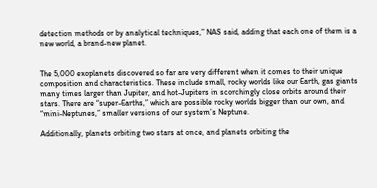detection methods or by analytical techniques,” NAS said, adding that each one of them is a new world, a brand-new planet.


The 5,000 exoplanets discovered so far are very different when it comes to their unique composition and characteristics. These include small, rocky worlds like our Earth, gas giants many times larger than Jupiter, and hot-Jupiters in scorchingly close orbits around their stars. There are “super-Earths,” which are possible rocky worlds bigger than our own, and “mini-Neptunes,” smaller versions of our system’s Neptune.

Additionally, planets orbiting two stars at once, and planets orbiting the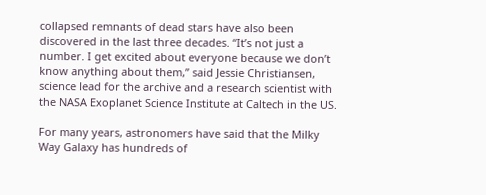collapsed remnants of dead stars have also been discovered in the last three decades. “It’s not just a number. I get excited about everyone because we don’t know anything about them,” said Jessie Christiansen, science lead for the archive and a research scientist with the NASA Exoplanet Science Institute at Caltech in the US.

For many years, astronomers have said that the Milky Way Galaxy has hundreds of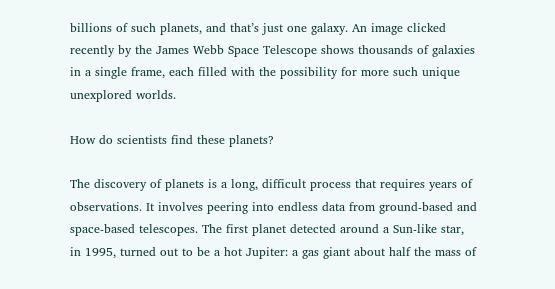billions of such planets, and that’s just one galaxy. An image clicked recently by the James Webb Space Telescope shows thousands of galaxies in a single frame, each filled with the possibility for more such unique unexplored worlds.

How do scientists find these planets?

The discovery of planets is a long, difficult process that requires years of observations. It involves peering into endless data from ground-based and space-based telescopes. The first planet detected around a Sun-like star, in 1995, turned out to be a hot Jupiter: a gas giant about half the mass of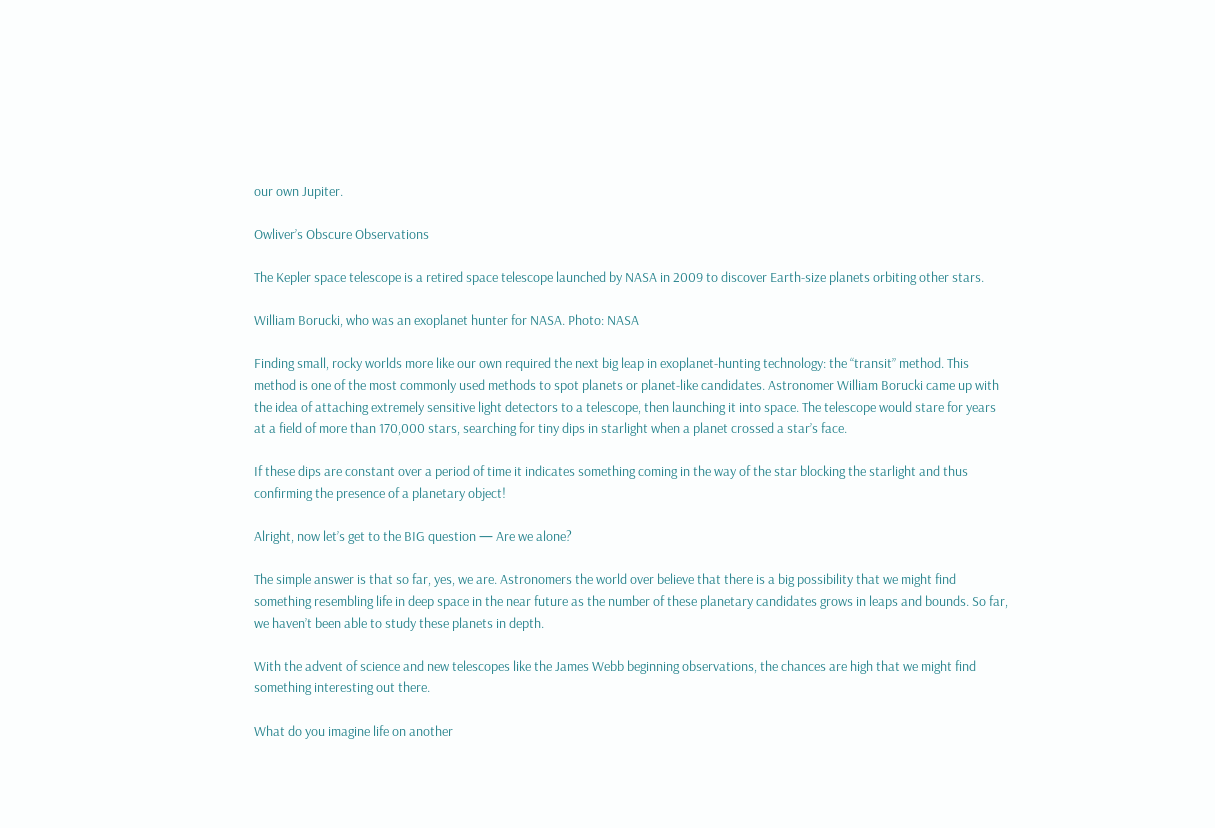our own Jupiter.

Owliver’s Obscure Observations

The Kepler space telescope is a retired space telescope launched by NASA in 2009 to discover Earth-size planets orbiting other stars.

William Borucki, who was an exoplanet hunter for NASA. Photo: NASA

Finding small, rocky worlds more like our own required the next big leap in exoplanet-hunting technology: the “transit” method. This method is one of the most commonly used methods to spot planets or planet-like candidates. Astronomer William Borucki came up with the idea of attaching extremely sensitive light detectors to a telescope, then launching it into space. The telescope would stare for years at a field of more than 170,000 stars, searching for tiny dips in starlight when a planet crossed a star’s face.

If these dips are constant over a period of time it indicates something coming in the way of the star blocking the starlight and thus confirming the presence of a planetary object!

Alright, now let’s get to the BIG question — Are we alone?

The simple answer is that so far, yes, we are. Astronomers the world over believe that there is a big possibility that we might find something resembling life in deep space in the near future as the number of these planetary candidates grows in leaps and bounds. So far, we haven’t been able to study these planets in depth.

With the advent of science and new telescopes like the James Webb beginning observations, the chances are high that we might find something interesting out there.

What do you imagine life on another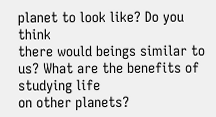planet to look like? Do you think
there would beings similar to us? What are the benefits of studying life
on other planets?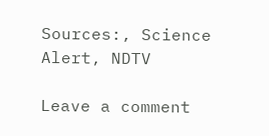Sources:, Science Alert, NDTV

Leave a comment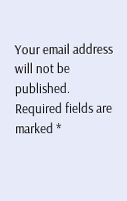Your email address will not be published. Required fields are marked *